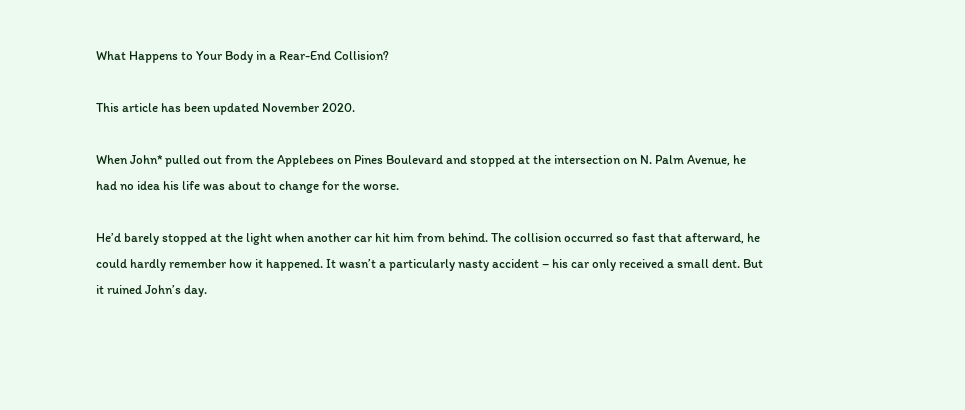What Happens to Your Body in a Rear-End Collision?

This article has been updated November 2020.

When John* pulled out from the Applebees on Pines Boulevard and stopped at the intersection on N. Palm Avenue, he had no idea his life was about to change for the worse.

He’d barely stopped at the light when another car hit him from behind. The collision occurred so fast that afterward, he could hardly remember how it happened. It wasn’t a particularly nasty accident – his car only received a small dent. But it ruined John’s day.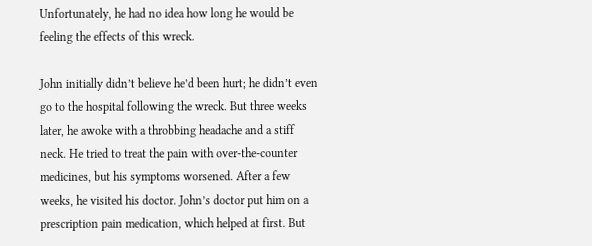Unfortunately, he had no idea how long he would be feeling the effects of this wreck.

John initially didn’t believe he’d been hurt; he didn’t even go to the hospital following the wreck. But three weeks later, he awoke with a throbbing headache and a stiff neck. He tried to treat the pain with over-the-counter medicines, but his symptoms worsened. After a few weeks, he visited his doctor. John’s doctor put him on a prescription pain medication, which helped at first. But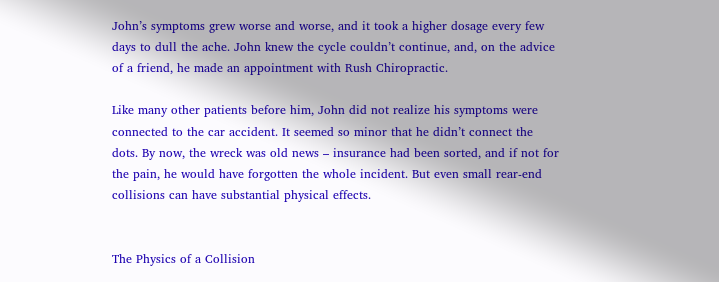John’s symptoms grew worse and worse, and it took a higher dosage every few days to dull the ache. John knew the cycle couldn’t continue, and, on the advice of a friend, he made an appointment with Rush Chiropractic.

Like many other patients before him, John did not realize his symptoms were connected to the car accident. It seemed so minor that he didn’t connect the dots. By now, the wreck was old news – insurance had been sorted, and if not for the pain, he would have forgotten the whole incident. But even small rear-end collisions can have substantial physical effects.


The Physics of a Collision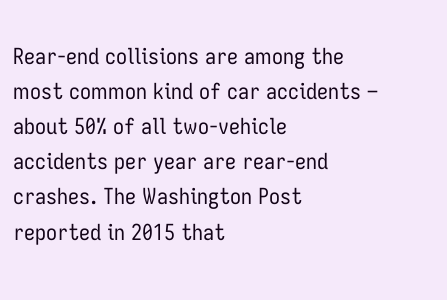Rear-end collisions are among the most common kind of car accidents – about 50% of all two-vehicle accidents per year are rear-end crashes. The Washington Post reported in 2015 that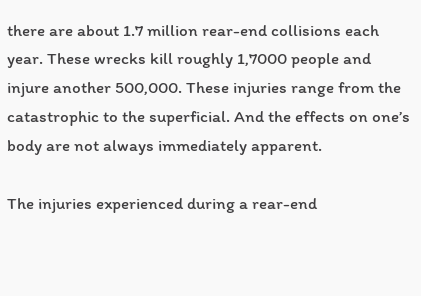there are about 1.7 million rear-end collisions each year. These wrecks kill roughly 1,7000 people and injure another 500,000. These injuries range from the catastrophic to the superficial. And the effects on one’s body are not always immediately apparent.

The injuries experienced during a rear-end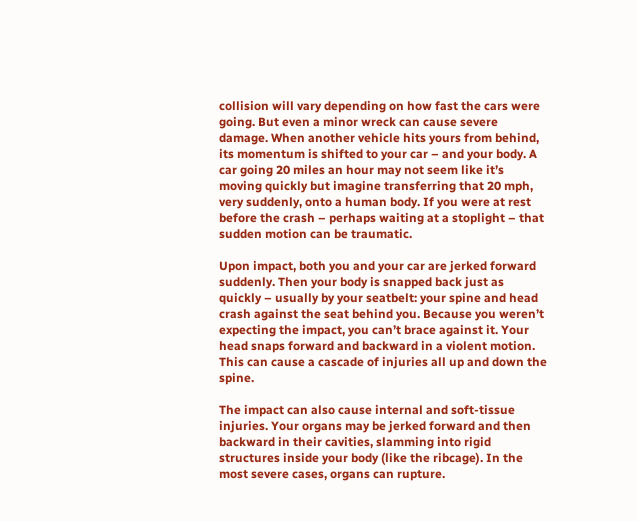collision will vary depending on how fast the cars were going. But even a minor wreck can cause severe damage. When another vehicle hits yours from behind, its momentum is shifted to your car – and your body. A car going 20 miles an hour may not seem like it’s moving quickly but imagine transferring that 20 mph, very suddenly, onto a human body. If you were at rest before the crash – perhaps waiting at a stoplight – that sudden motion can be traumatic.

Upon impact, both you and your car are jerked forward suddenly. Then your body is snapped back just as quickly – usually by your seatbelt: your spine and head crash against the seat behind you. Because you weren’t expecting the impact, you can’t brace against it. Your head snaps forward and backward in a violent motion. This can cause a cascade of injuries all up and down the spine.

The impact can also cause internal and soft-tissue injuries. Your organs may be jerked forward and then backward in their cavities, slamming into rigid structures inside your body (like the ribcage). In the most severe cases, organs can rupture.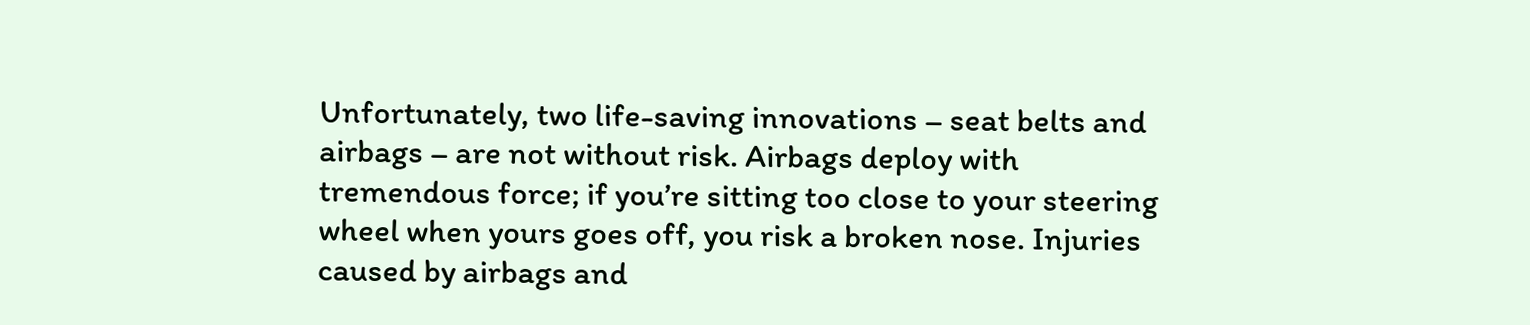Unfortunately, two life-saving innovations – seat belts and airbags – are not without risk. Airbags deploy with tremendous force; if you’re sitting too close to your steering wheel when yours goes off, you risk a broken nose. Injuries caused by airbags and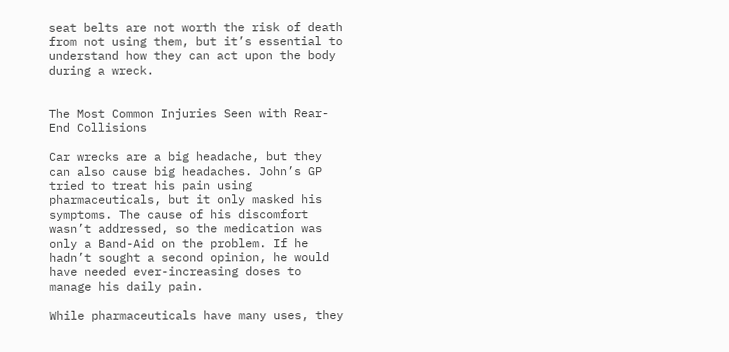seat belts are not worth the risk of death from not using them, but it’s essential to understand how they can act upon the body during a wreck.


The Most Common Injuries Seen with Rear-End Collisions

Car wrecks are a big headache, but they can also cause big headaches. John’s GP tried to treat his pain using pharmaceuticals, but it only masked his symptoms. The cause of his discomfort wasn’t addressed, so the medication was only a Band-Aid on the problem. If he hadn’t sought a second opinion, he would have needed ever-increasing doses to manage his daily pain.

While pharmaceuticals have many uses, they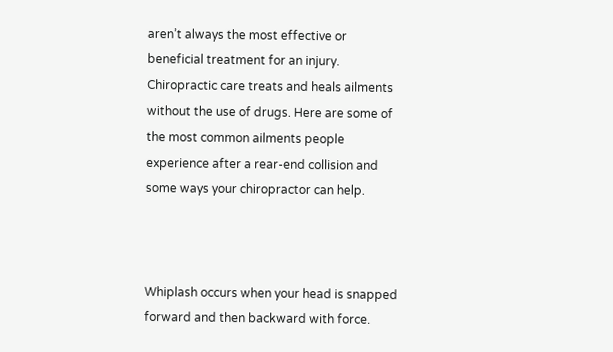aren’t always the most effective or beneficial treatment for an injury. Chiropractic care treats and heals ailments without the use of drugs. Here are some of the most common ailments people experience after a rear-end collision and some ways your chiropractor can help.



Whiplash occurs when your head is snapped forward and then backward with force.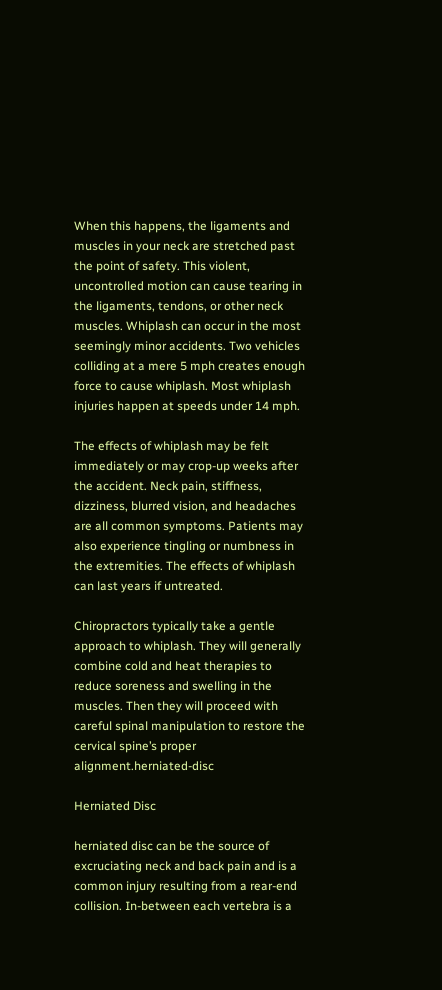When this happens, the ligaments and muscles in your neck are stretched past the point of safety. This violent, uncontrolled motion can cause tearing in the ligaments, tendons, or other neck muscles. Whiplash can occur in the most seemingly minor accidents. Two vehicles colliding at a mere 5 mph creates enough force to cause whiplash. Most whiplash injuries happen at speeds under 14 mph.

The effects of whiplash may be felt immediately or may crop-up weeks after the accident. Neck pain, stiffness, dizziness, blurred vision, and headaches are all common symptoms. Patients may also experience tingling or numbness in the extremities. The effects of whiplash can last years if untreated.

Chiropractors typically take a gentle approach to whiplash. They will generally combine cold and heat therapies to reduce soreness and swelling in the muscles. Then they will proceed with careful spinal manipulation to restore the cervical spine’s proper alignment.herniated-disc

Herniated Disc

herniated disc can be the source of excruciating neck and back pain and is a common injury resulting from a rear-end collision. In-between each vertebra is a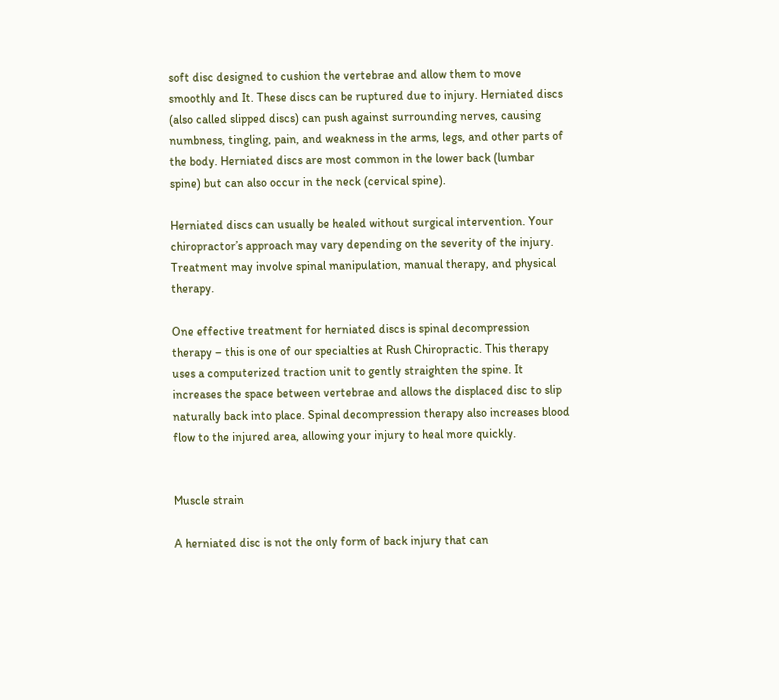soft disc designed to cushion the vertebrae and allow them to move smoothly and It. These discs can be ruptured due to injury. Herniated discs (also called slipped discs) can push against surrounding nerves, causing numbness, tingling, pain, and weakness in the arms, legs, and other parts of the body. Herniated discs are most common in the lower back (lumbar spine) but can also occur in the neck (cervical spine).

Herniated discs can usually be healed without surgical intervention. Your chiropractor’s approach may vary depending on the severity of the injury. Treatment may involve spinal manipulation, manual therapy, and physical therapy.

One effective treatment for herniated discs is spinal decompression therapy – this is one of our specialties at Rush Chiropractic. This therapy uses a computerized traction unit to gently straighten the spine. It increases the space between vertebrae and allows the displaced disc to slip naturally back into place. Spinal decompression therapy also increases blood flow to the injured area, allowing your injury to heal more quickly.


Muscle strain

A herniated disc is not the only form of back injury that can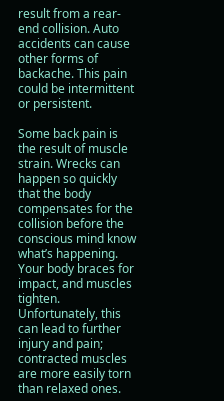result from a rear-end collision. Auto accidents can cause other forms of backache. This pain could be intermittent or persistent.

Some back pain is the result of muscle strain. Wrecks can happen so quickly that the body compensates for the collision before the conscious mind know what’s happening. Your body braces for impact, and muscles tighten. Unfortunately, this can lead to further injury and pain; contracted muscles are more easily torn than relaxed ones.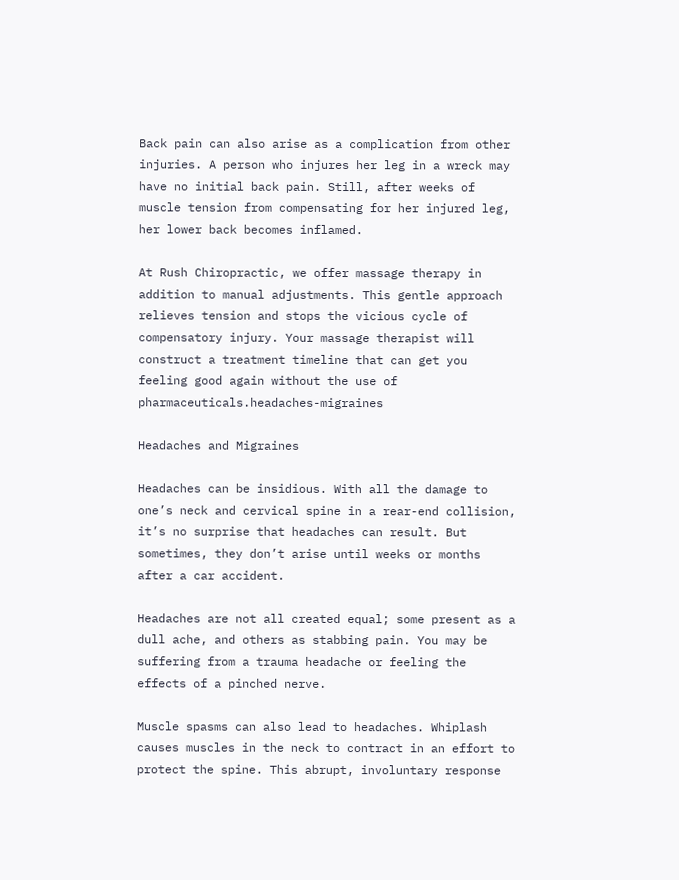Back pain can also arise as a complication from other injuries. A person who injures her leg in a wreck may have no initial back pain. Still, after weeks of muscle tension from compensating for her injured leg, her lower back becomes inflamed.

At Rush Chiropractic, we offer massage therapy in addition to manual adjustments. This gentle approach relieves tension and stops the vicious cycle of compensatory injury. Your massage therapist will construct a treatment timeline that can get you feeling good again without the use of pharmaceuticals.headaches-migraines

Headaches and Migraines

Headaches can be insidious. With all the damage to one’s neck and cervical spine in a rear-end collision, it’s no surprise that headaches can result. But sometimes, they don’t arise until weeks or months after a car accident.

Headaches are not all created equal; some present as a dull ache, and others as stabbing pain. You may be suffering from a trauma headache or feeling the effects of a pinched nerve.

Muscle spasms can also lead to headaches. Whiplash causes muscles in the neck to contract in an effort to protect the spine. This abrupt, involuntary response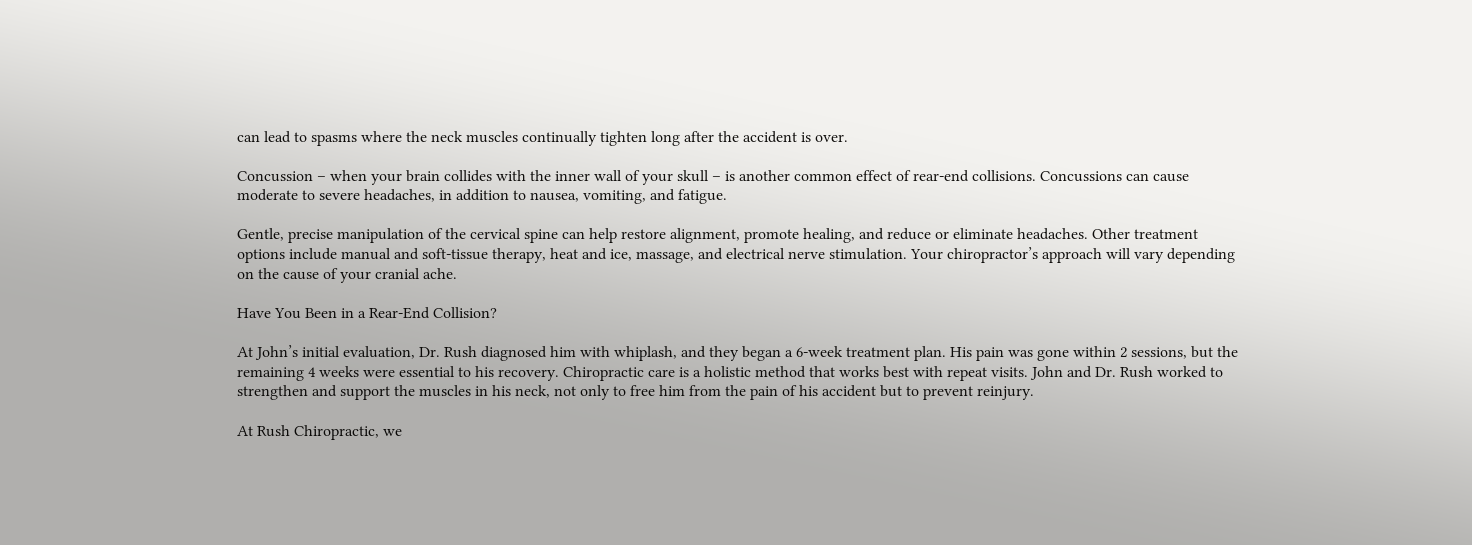can lead to spasms where the neck muscles continually tighten long after the accident is over.

Concussion – when your brain collides with the inner wall of your skull – is another common effect of rear-end collisions. Concussions can cause moderate to severe headaches, in addition to nausea, vomiting, and fatigue.

Gentle, precise manipulation of the cervical spine can help restore alignment, promote healing, and reduce or eliminate headaches. Other treatment options include manual and soft-tissue therapy, heat and ice, massage, and electrical nerve stimulation. Your chiropractor’s approach will vary depending on the cause of your cranial ache.

Have You Been in a Rear-End Collision?

At John’s initial evaluation, Dr. Rush diagnosed him with whiplash, and they began a 6-week treatment plan. His pain was gone within 2 sessions, but the remaining 4 weeks were essential to his recovery. Chiropractic care is a holistic method that works best with repeat visits. John and Dr. Rush worked to strengthen and support the muscles in his neck, not only to free him from the pain of his accident but to prevent reinjury.

At Rush Chiropractic, we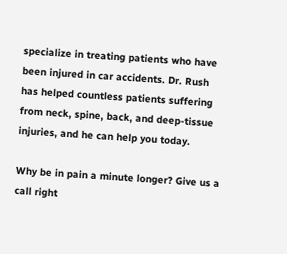specialize in treating patients who have been injured in car accidents. Dr. Rush has helped countless patients suffering from neck, spine, back, and deep-tissue injuries, and he can help you today.

Why be in pain a minute longer? Give us a call right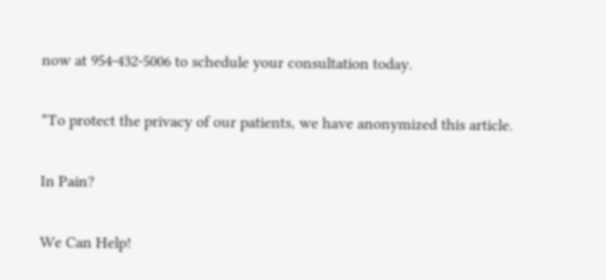now at 954-432-5006 to schedule your consultation today.

*To protect the privacy of our patients, we have anonymized this article.

In Pain?

We Can Help!